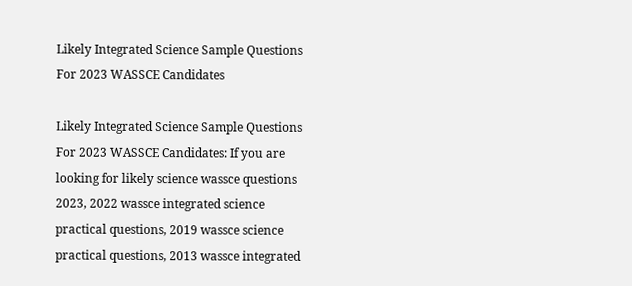Likely Integrated Science Sample Questions For 2023 WASSCE Candidates

Likely Integrated Science Sample Questions For 2023 WASSCE Candidates: If you are looking for likely science wassce questions 2023, 2022 wassce integrated science practical questions, 2019 wassce science practical questions, 2013 wassce integrated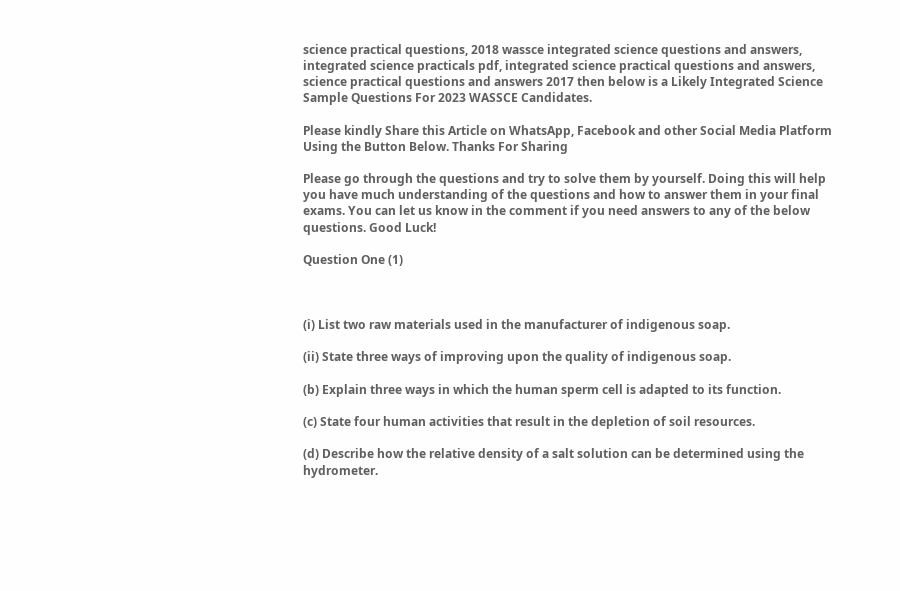science practical questions, 2018 wassce integrated science questions and answers, integrated science practicals pdf, integrated science practical questions and answers, science practical questions and answers 2017 then below is a Likely Integrated Science Sample Questions For 2023 WASSCE Candidates.

Please kindly Share this Article on WhatsApp, Facebook and other Social Media Platform Using the Button Below. Thanks For Sharing

Please go through the questions and try to solve them by yourself. Doing this will help you have much understanding of the questions and how to answer them in your final exams. You can let us know in the comment if you need answers to any of the below questions. Good Luck!

Question One (1)



(i) List two raw materials used in the manufacturer of indigenous soap.

(ii) State three ways of improving upon the quality of indigenous soap.

(b) Explain three ways in which the human sperm cell is adapted to its function.

(c) State four human activities that result in the depletion of soil resources.

(d) Describe how the relative density of a salt solution can be determined using the hydrometer.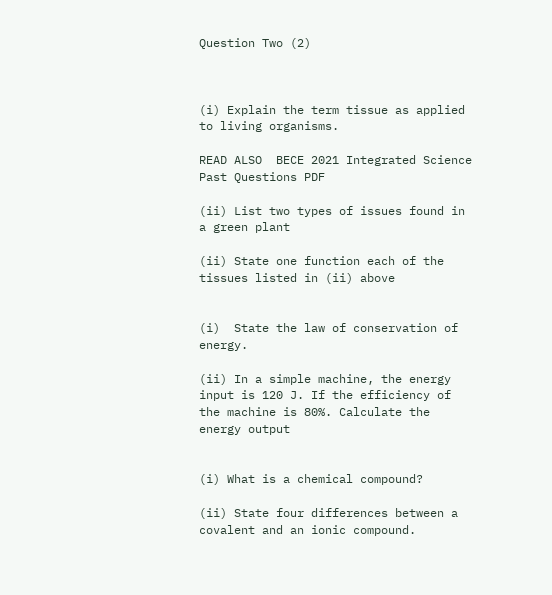Question Two (2)



(i) Explain the term tissue as applied to living organisms.

READ ALSO  BECE 2021 Integrated Science Past Questions PDF

(ii) List two types of issues found in a green plant

(ii) State one function each of the tissues listed in (ii) above


(i)  State the law of conservation of energy.

(ii) In a simple machine, the energy input is 120 J. If the efficiency of the machine is 80%. Calculate the energy output


(i) What is a chemical compound?

(ii) State four differences between a covalent and an ionic compound.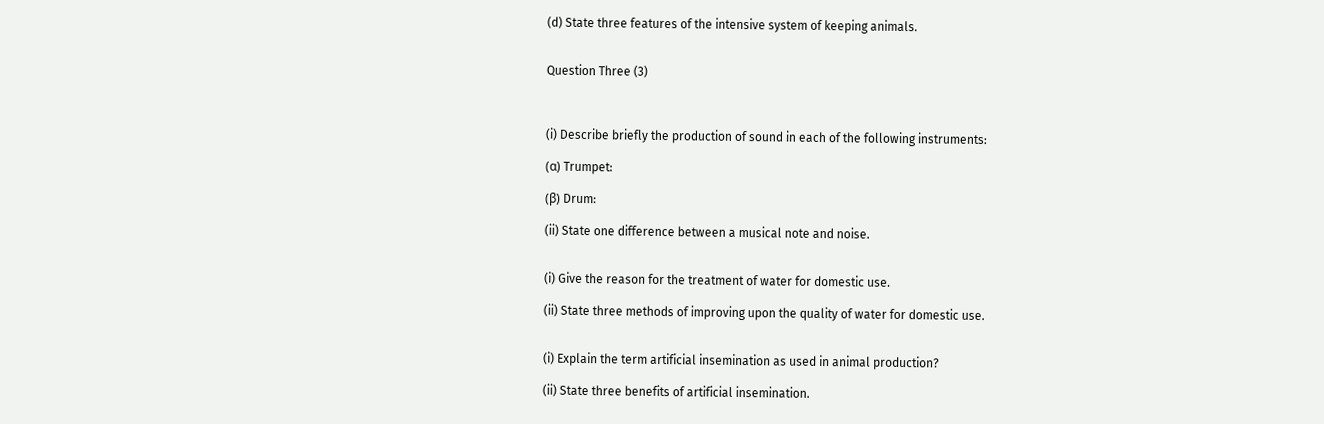(d) State three features of the intensive system of keeping animals.


Question Three (3)



(i) Describe briefly the production of sound in each of the following instruments:

(α) Trumpet:

(β) Drum:

(ii) State one difference between a musical note and noise.


(i) Give the reason for the treatment of water for domestic use.

(ii) State three methods of improving upon the quality of water for domestic use.


(i) Explain the term artificial insemination as used in animal production?

(ii) State three benefits of artificial insemination.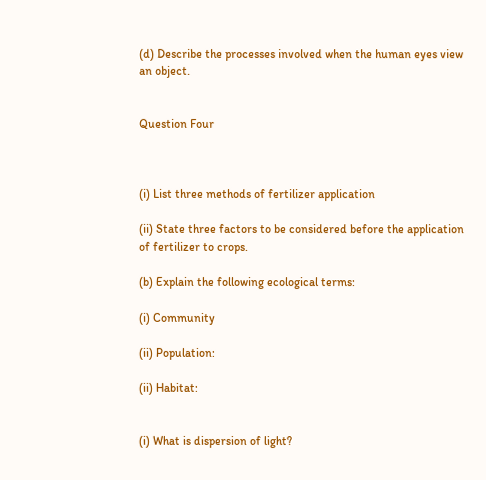(d) Describe the processes involved when the human eyes view an object.


Question Four



(i) List three methods of fertilizer application

(ii) State three factors to be considered before the application of fertilizer to crops.

(b) Explain the following ecological terms:

(i) Community

(ii) Population:

(ii) Habitat:


(i) What is dispersion of light?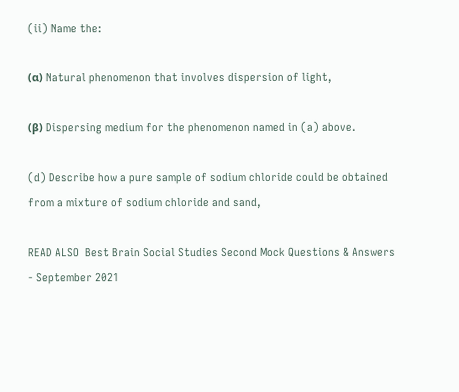(ii) Name the:

(α) Natural phenomenon that involves dispersion of light,

(β) Dispersing medium for the phenomenon named in (a) above.

(d) Describe how a pure sample of sodium chloride could be obtained from a mixture of sodium chloride and sand,

READ ALSO  Best Brain Social Studies Second Mock Questions & Answers - September 2021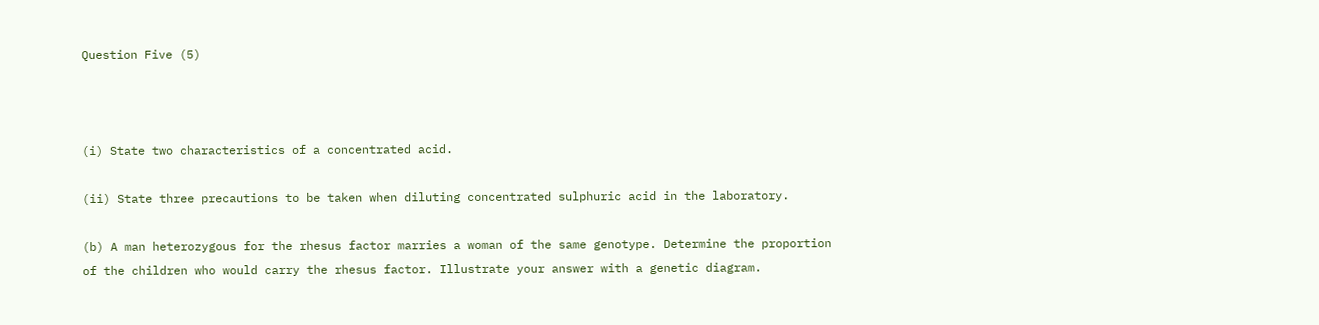Question Five (5)



(i) State two characteristics of a concentrated acid.

(ii) State three precautions to be taken when diluting concentrated sulphuric acid in the laboratory.

(b) A man heterozygous for the rhesus factor marries a woman of the same genotype. Determine the proportion of the children who would carry the rhesus factor. Illustrate your answer with a genetic diagram.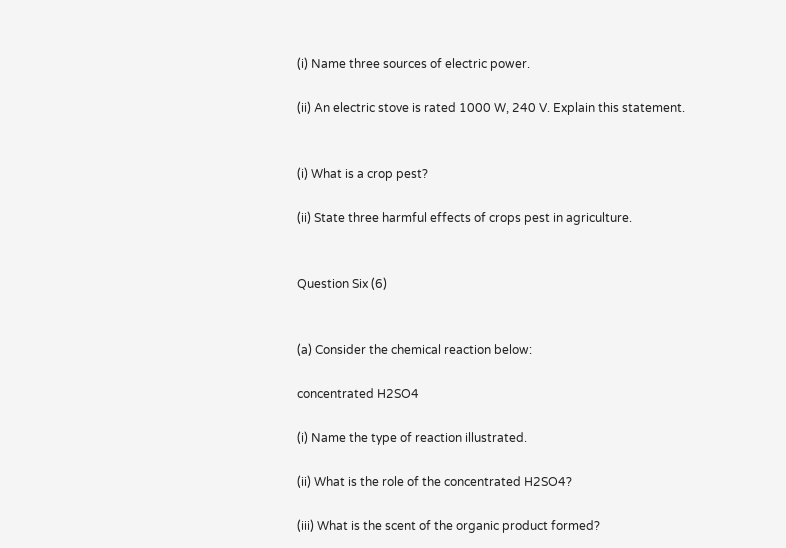(i) Name three sources of electric power.

(ii) An electric stove is rated 1000 W, 240 V. Explain this statement.


(i) What is a crop pest?

(ii) State three harmful effects of crops pest in agriculture.


Question Six (6)


(a) Consider the chemical reaction below:

concentrated H2SO4

(i) Name the type of reaction illustrated.

(ii) What is the role of the concentrated H2SO4?

(iii) What is the scent of the organic product formed?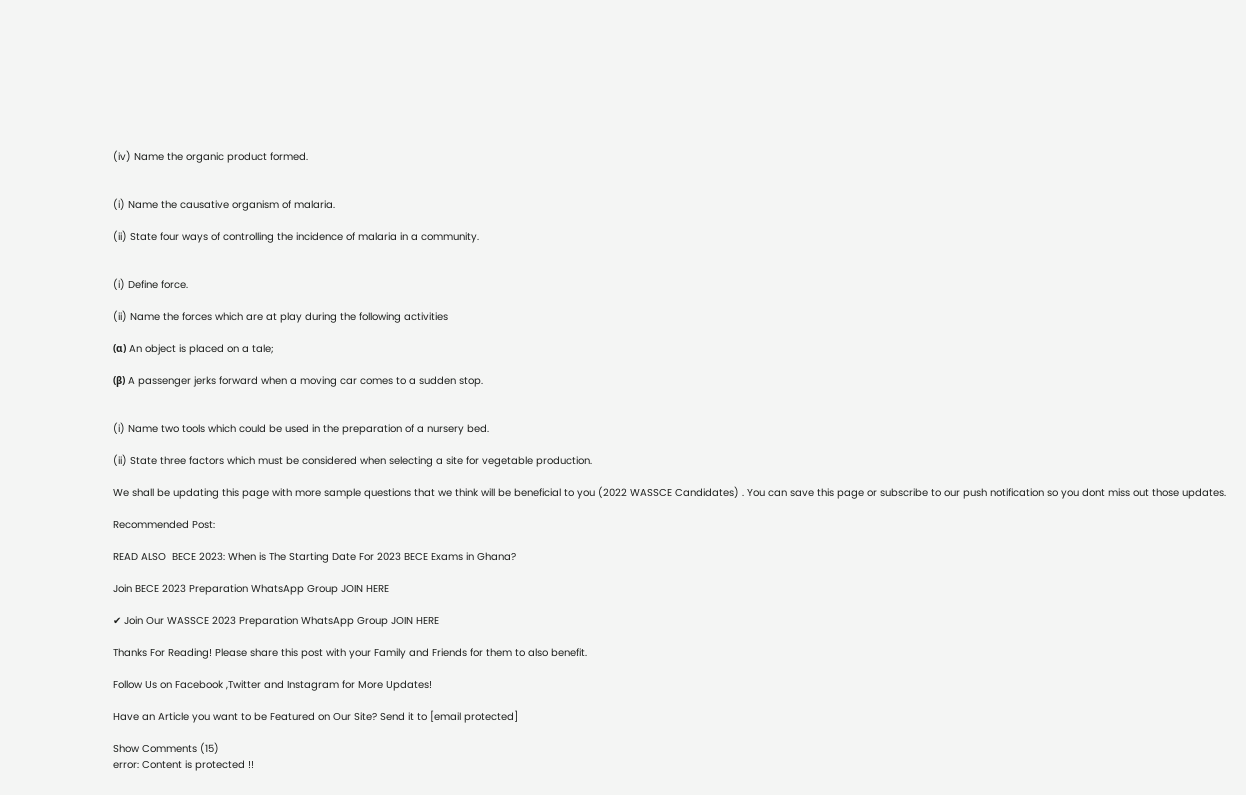(iv) Name the organic product formed.


(i) Name the causative organism of malaria.

(ii) State four ways of controlling the incidence of malaria in a community.


(i) Define force.

(ii) Name the forces which are at play during the following activities

(α) An object is placed on a tale;

(β) A passenger jerks forward when a moving car comes to a sudden stop.


(i) Name two tools which could be used in the preparation of a nursery bed.

(ii) State three factors which must be considered when selecting a site for vegetable production.

We shall be updating this page with more sample questions that we think will be beneficial to you (2022 WASSCE Candidates) . You can save this page or subscribe to our push notification so you dont miss out those updates.

Recommended Post:

READ ALSO  BECE 2023: When is The Starting Date For 2023 BECE Exams in Ghana?

Join BECE 2023 Preparation WhatsApp Group JOIN HERE

✔ Join Our WASSCE 2023 Preparation WhatsApp Group JOIN HERE

Thanks For Reading! Please share this post with your Family and Friends for them to also benefit.

Follow Us on Facebook ,Twitter and Instagram for More Updates!

Have an Article you want to be Featured on Our Site? Send it to [email protected]

Show Comments (15)
error: Content is protected !!